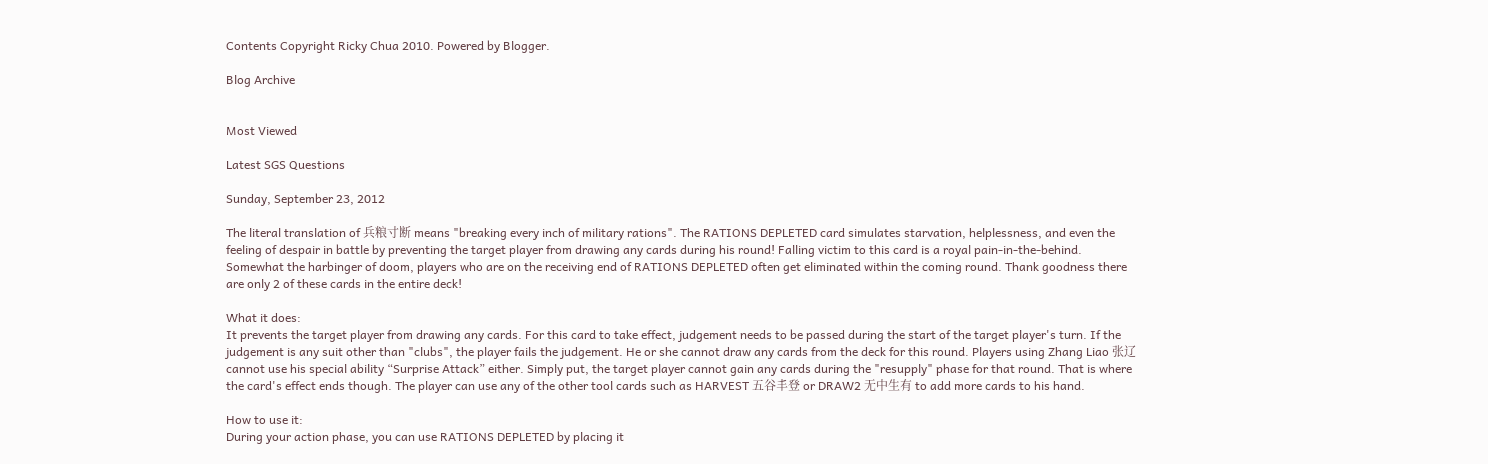Contents Copyright Ricky Chua 2010. Powered by Blogger.

Blog Archive


Most Viewed

Latest SGS Questions

Sunday, September 23, 2012

The literal translation of 兵粮寸断 means "breaking every inch of military rations". The RATIONS DEPLETED card simulates starvation, helplessness, and even the feeling of despair in battle by preventing the target player from drawing any cards during his round! Falling victim to this card is a royal pain-in-the-behind. Somewhat the harbinger of doom, players who are on the receiving end of RATIONS DEPLETED often get eliminated within the coming round. Thank goodness there are only 2 of these cards in the entire deck!

What it does:
It prevents the target player from drawing any cards. For this card to take effect, judgement needs to be passed during the start of the target player's turn. If the judgement is any suit other than "clubs", the player fails the judgement. He or she cannot draw any cards from the deck for this round. Players using Zhang Liao 张辽 cannot use his special ability “Surprise Attack” either. Simply put, the target player cannot gain any cards during the "resupply" phase for that round. That is where the card's effect ends though. The player can use any of the other tool cards such as HARVEST 五谷丰登 or DRAW2 无中生有 to add more cards to his hand.

How to use it:
During your action phase, you can use RATIONS DEPLETED by placing it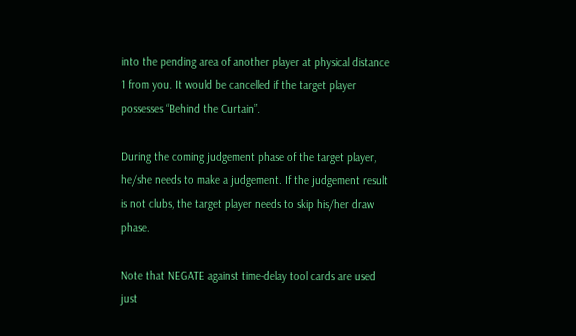into the pending area of another player at physical distance 1 from you. It would be cancelled if the target player possesses “Behind the Curtain”.

During the coming judgement phase of the target player, he/she needs to make a judgement. If the judgement result is not clubs, the target player needs to skip his/her draw phase.

Note that NEGATE against time-delay tool cards are used just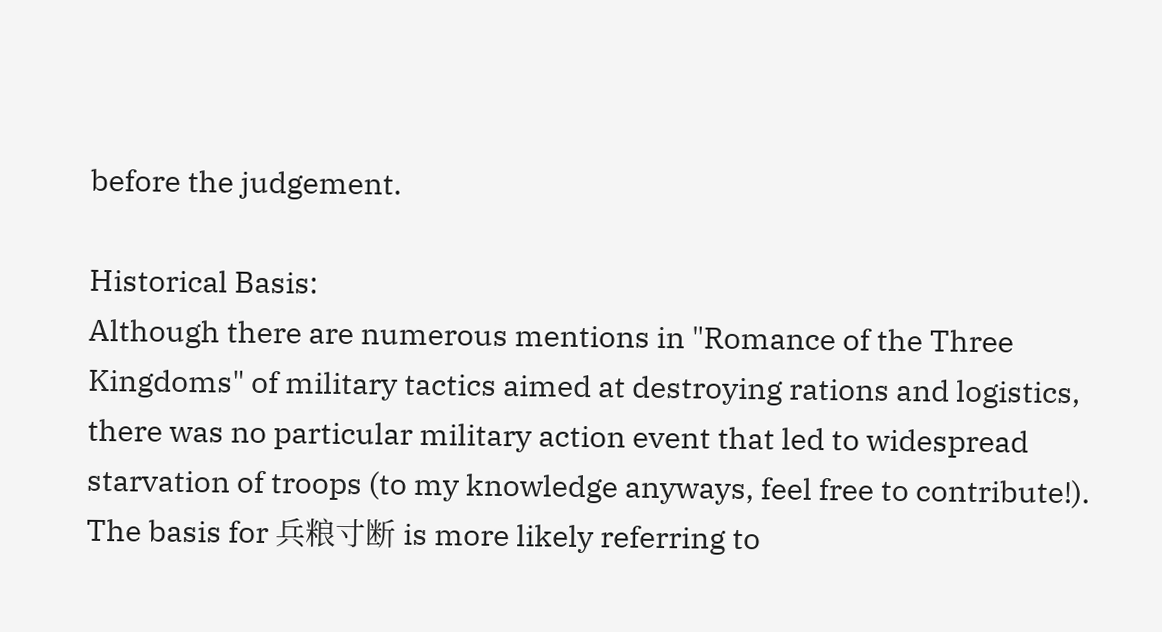before the judgement.

Historical Basis:
Although there are numerous mentions in "Romance of the Three Kingdoms" of military tactics aimed at destroying rations and logistics, there was no particular military action event that led to widespread starvation of troops (to my knowledge anyways, feel free to contribute!). The basis for 兵粮寸断 is more likely referring to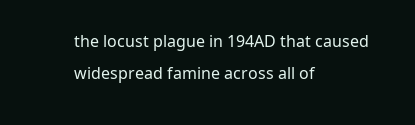the locust plague in 194AD that caused widespread famine across all of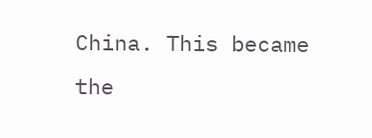China. This became the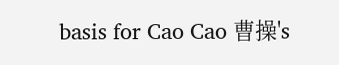basis for Cao Cao 曹操's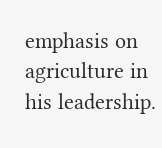emphasis on agriculture in his leadership.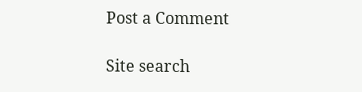Post a Comment

Site search